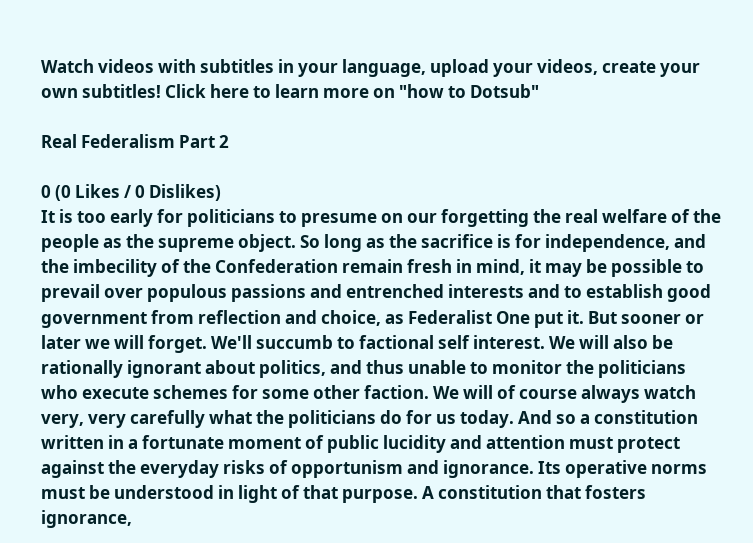Watch videos with subtitles in your language, upload your videos, create your own subtitles! Click here to learn more on "how to Dotsub"

Real Federalism Part 2

0 (0 Likes / 0 Dislikes)
It is too early for politicians to presume on our forgetting the real welfare of the people as the supreme object. So long as the sacrifice is for independence, and the imbecility of the Confederation remain fresh in mind, it may be possible to prevail over populous passions and entrenched interests and to establish good government from reflection and choice, as Federalist One put it. But sooner or later we will forget. We'll succumb to factional self interest. We will also be rationally ignorant about politics, and thus unable to monitor the politicians who execute schemes for some other faction. We will of course always watch very, very carefully what the politicians do for us today. And so a constitution written in a fortunate moment of public lucidity and attention must protect against the everyday risks of opportunism and ignorance. Its operative norms must be understood in light of that purpose. A constitution that fosters ignorance,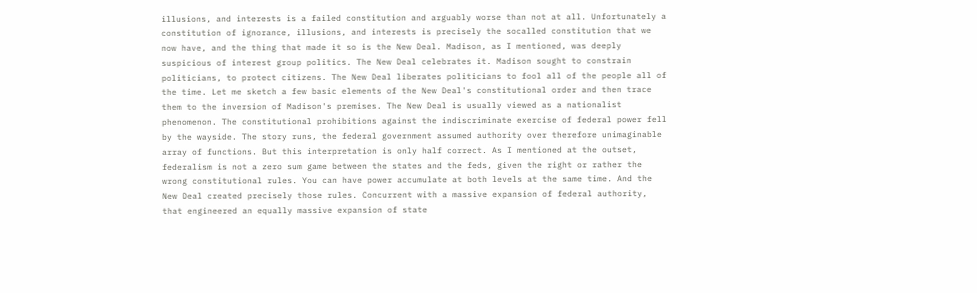illusions, and interests is a failed constitution and arguably worse than not at all. Unfortunately a constitution of ignorance, illusions, and interests is precisely the socalled constitution that we now have, and the thing that made it so is the New Deal. Madison, as I mentioned, was deeply suspicious of interest group politics. The New Deal celebrates it. Madison sought to constrain politicians, to protect citizens. The New Deal liberates politicians to fool all of the people all of the time. Let me sketch a few basic elements of the New Deal's constitutional order and then trace them to the inversion of Madison's premises. The New Deal is usually viewed as a nationalist phenomenon. The constitutional prohibitions against the indiscriminate exercise of federal power fell by the wayside. The story runs, the federal government assumed authority over therefore unimaginable array of functions. But this interpretation is only half correct. As I mentioned at the outset, federalism is not a zero sum game between the states and the feds, given the right or rather the wrong constitutional rules. You can have power accumulate at both levels at the same time. And the New Deal created precisely those rules. Concurrent with a massive expansion of federal authority, that engineered an equally massive expansion of state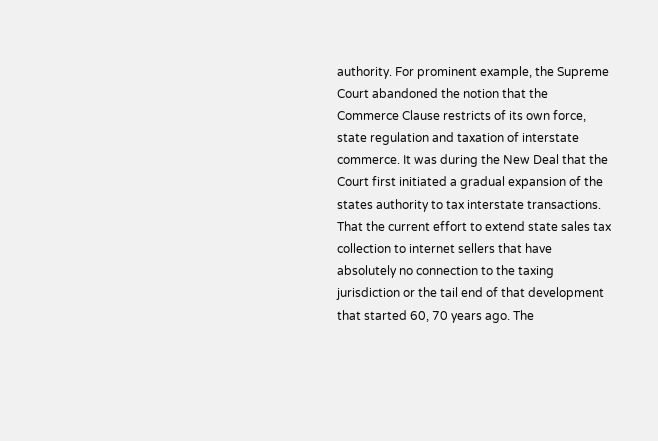authority. For prominent example, the Supreme Court abandoned the notion that the Commerce Clause restricts of its own force, state regulation and taxation of interstate commerce. It was during the New Deal that the Court first initiated a gradual expansion of the states authority to tax interstate transactions. That the current effort to extend state sales tax collection to internet sellers that have absolutely no connection to the taxing jurisdiction or the tail end of that development that started 60, 70 years ago. The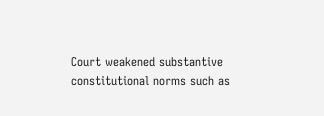Court weakened substantive constitutional norms such as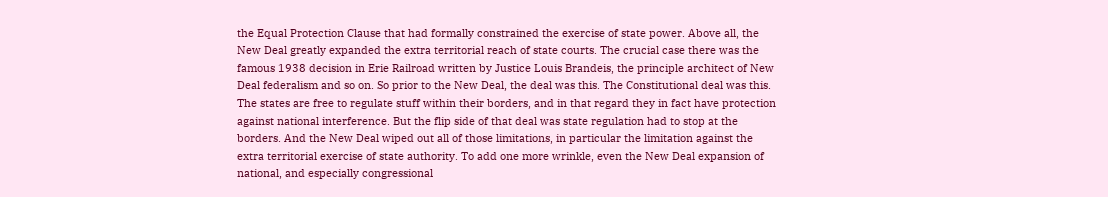the Equal Protection Clause that had formally constrained the exercise of state power. Above all, the New Deal greatly expanded the extra territorial reach of state courts. The crucial case there was the famous 1938 decision in Erie Railroad written by Justice Louis Brandeis, the principle architect of New Deal federalism and so on. So prior to the New Deal, the deal was this. The Constitutional deal was this. The states are free to regulate stuff within their borders, and in that regard they in fact have protection against national interference. But the flip side of that deal was state regulation had to stop at the borders. And the New Deal wiped out all of those limitations, in particular the limitation against the extra territorial exercise of state authority. To add one more wrinkle, even the New Deal expansion of national, and especially congressional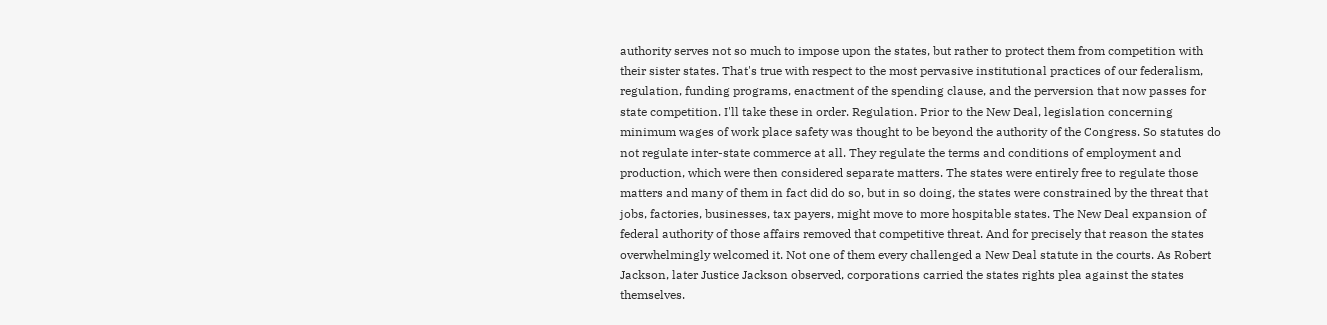authority serves not so much to impose upon the states, but rather to protect them from competition with their sister states. That's true with respect to the most pervasive institutional practices of our federalism, regulation, funding programs, enactment of the spending clause, and the perversion that now passes for state competition. I'll take these in order. Regulation. Prior to the New Deal, legislation concerning minimum wages of work place safety was thought to be beyond the authority of the Congress. So statutes do not regulate inter-state commerce at all. They regulate the terms and conditions of employment and production, which were then considered separate matters. The states were entirely free to regulate those matters and many of them in fact did do so, but in so doing, the states were constrained by the threat that jobs, factories, businesses, tax payers, might move to more hospitable states. The New Deal expansion of federal authority of those affairs removed that competitive threat. And for precisely that reason the states overwhelmingly welcomed it. Not one of them every challenged a New Deal statute in the courts. As Robert Jackson, later Justice Jackson observed, corporations carried the states rights plea against the states themselves.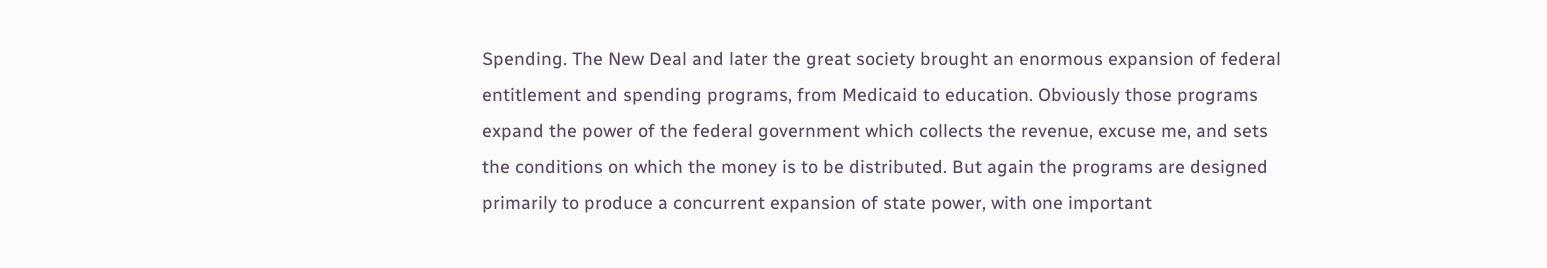Spending. The New Deal and later the great society brought an enormous expansion of federal entitlement and spending programs, from Medicaid to education. Obviously those programs expand the power of the federal government which collects the revenue, excuse me, and sets the conditions on which the money is to be distributed. But again the programs are designed primarily to produce a concurrent expansion of state power, with one important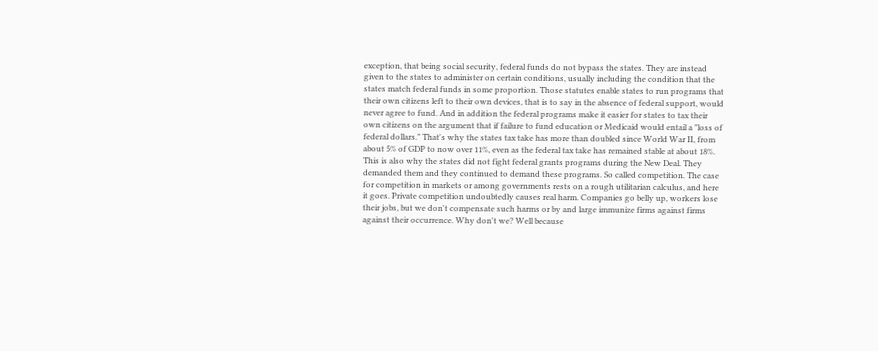exception, that being social security, federal funds do not bypass the states. They are instead given to the states to administer on certain conditions, usually including the condition that the states match federal funds in some proportion. Those statutes enable states to run programs that their own citizens left to their own devices, that is to say in the absence of federal support, would never agree to fund. And in addition the federal programs make it easier for states to tax their own citizens on the argument that if failure to fund education or Medicaid would entail a "loss of federal dollars." That's why the states tax take has more than doubled since World War II, from about 5% of GDP to now over 11%, even as the federal tax take has remained stable at about 18%. This is also why the states did not fight federal grants programs during the New Deal. They demanded them and they continued to demand these programs. So called competition. The case for competition in markets or among governments rests on a rough utilitarian calculus, and here it goes. Private competition undoubtedly causes real harm. Companies go belly up, workers lose their jobs, but we don't compensate such harms or by and large immunize firms against firms against their occurrence. Why don't we? Well because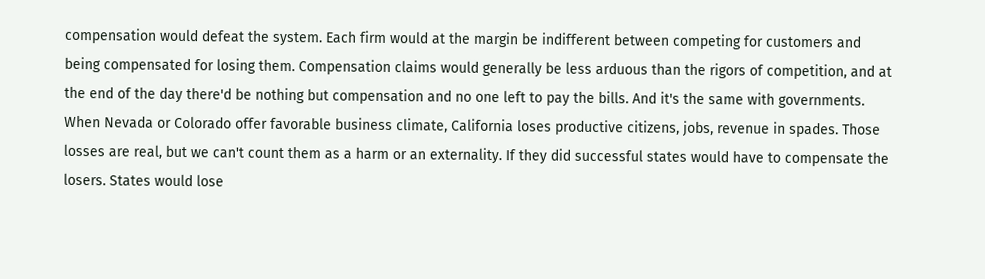compensation would defeat the system. Each firm would at the margin be indifferent between competing for customers and being compensated for losing them. Compensation claims would generally be less arduous than the rigors of competition, and at the end of the day there'd be nothing but compensation and no one left to pay the bills. And it's the same with governments. When Nevada or Colorado offer favorable business climate, California loses productive citizens, jobs, revenue in spades. Those losses are real, but we can't count them as a harm or an externality. If they did successful states would have to compensate the losers. States would lose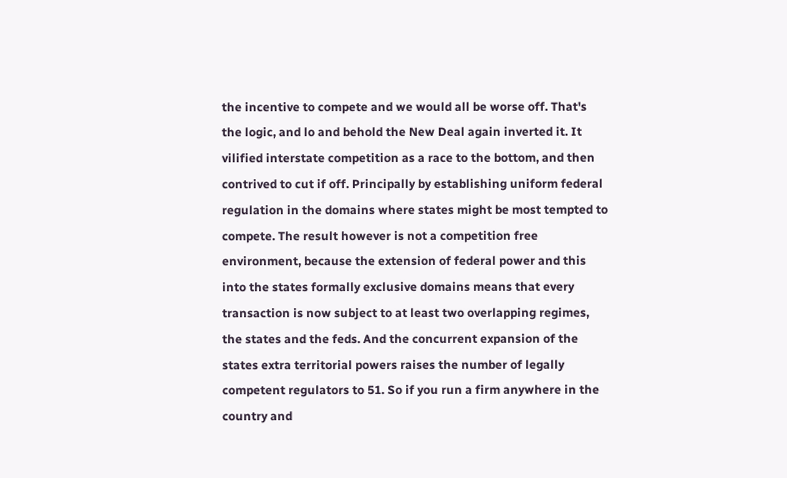the incentive to compete and we would all be worse off. That's the logic, and lo and behold the New Deal again inverted it. It vilified interstate competition as a race to the bottom, and then contrived to cut if off. Principally by establishing uniform federal regulation in the domains where states might be most tempted to compete. The result however is not a competition free environment, because the extension of federal power and this into the states formally exclusive domains means that every transaction is now subject to at least two overlapping regimes, the states and the feds. And the concurrent expansion of the states extra territorial powers raises the number of legally competent regulators to 51. So if you run a firm anywhere in the country and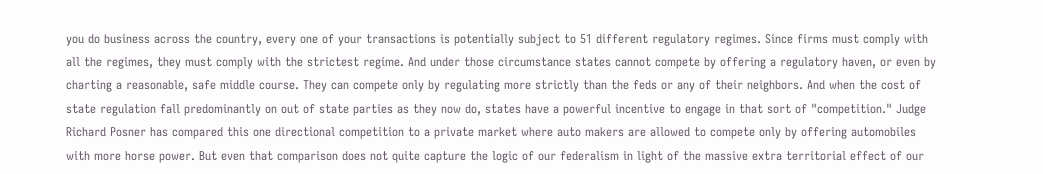you do business across the country, every one of your transactions is potentially subject to 51 different regulatory regimes. Since firms must comply with all the regimes, they must comply with the strictest regime. And under those circumstance states cannot compete by offering a regulatory haven, or even by charting a reasonable, safe middle course. They can compete only by regulating more strictly than the feds or any of their neighbors. And when the cost of state regulation fall predominantly on out of state parties as they now do, states have a powerful incentive to engage in that sort of "competition." Judge Richard Posner has compared this one directional competition to a private market where auto makers are allowed to compete only by offering automobiles with more horse power. But even that comparison does not quite capture the logic of our federalism in light of the massive extra territorial effect of our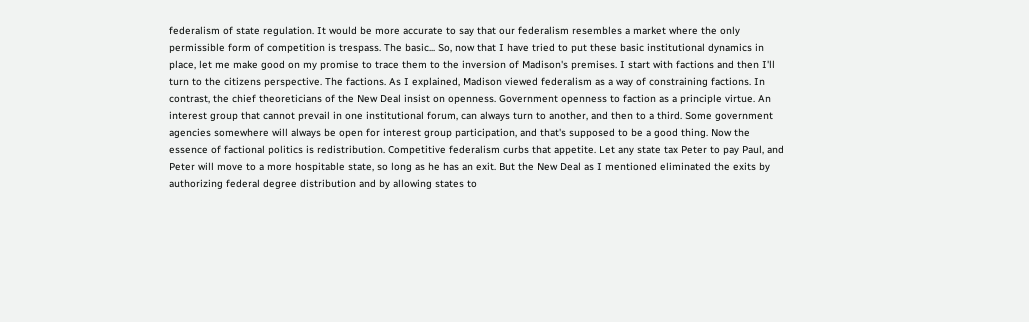federalism of state regulation. It would be more accurate to say that our federalism resembles a market where the only permissible form of competition is trespass. The basic... So, now that I have tried to put these basic institutional dynamics in place, let me make good on my promise to trace them to the inversion of Madison's premises. I start with factions and then I'll turn to the citizens perspective. The factions. As I explained, Madison viewed federalism as a way of constraining factions. In contrast, the chief theoreticians of the New Deal insist on openness. Government openness to faction as a principle virtue. An interest group that cannot prevail in one institutional forum, can always turn to another, and then to a third. Some government agencies somewhere will always be open for interest group participation, and that's supposed to be a good thing. Now the essence of factional politics is redistribution. Competitive federalism curbs that appetite. Let any state tax Peter to pay Paul, and Peter will move to a more hospitable state, so long as he has an exit. But the New Deal as I mentioned eliminated the exits by authorizing federal degree distribution and by allowing states to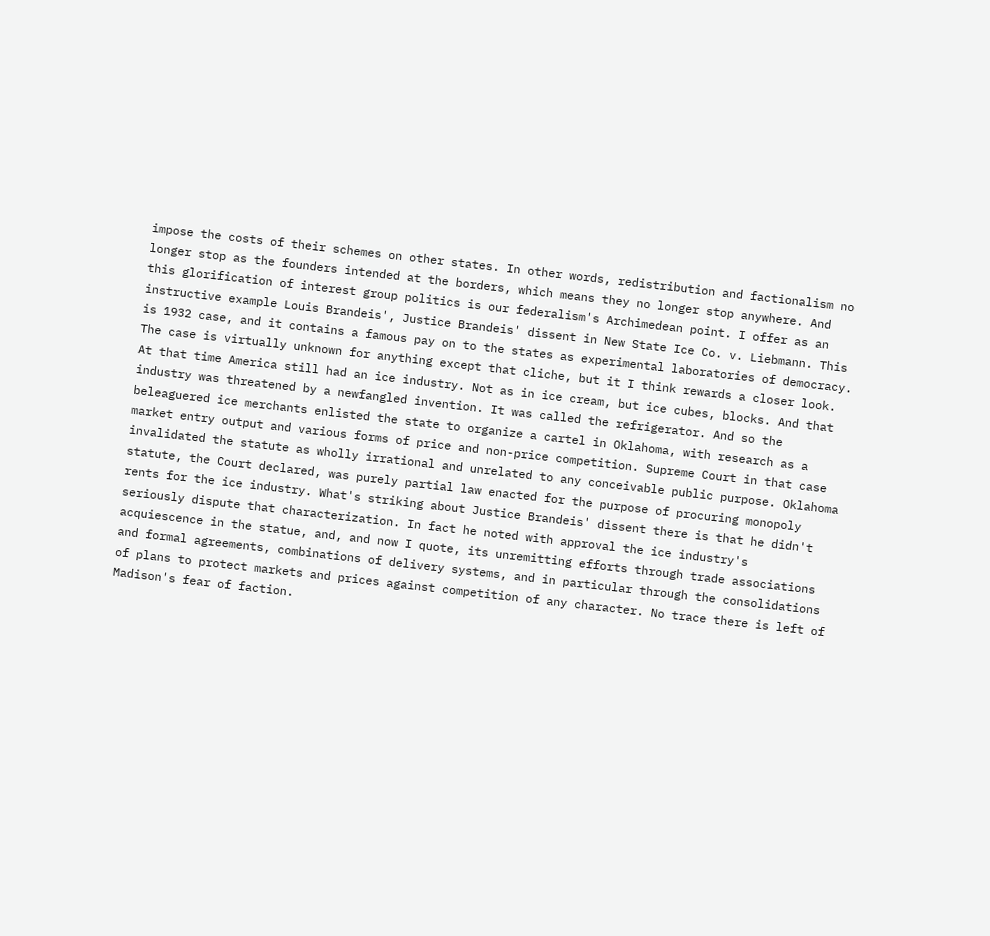impose the costs of their schemes on other states. In other words, redistribution and factionalism no longer stop as the founders intended at the borders, which means they no longer stop anywhere. And this glorification of interest group politics is our federalism's Archimedean point. I offer as an instructive example Louis Brandeis', Justice Brandeis' dissent in New State Ice Co. v. Liebmann. This is 1932 case, and it contains a famous pay on to the states as experimental laboratories of democracy. The case is virtually unknown for anything except that cliche, but it I think rewards a closer look. At that time America still had an ice industry. Not as in ice cream, but ice cubes, blocks. And that industry was threatened by a newfangled invention. It was called the refrigerator. And so the beleaguered ice merchants enlisted the state to organize a cartel in Oklahoma, with research as a market entry output and various forms of price and non-price competition. Supreme Court in that case invalidated the statute as wholly irrational and unrelated to any conceivable public purpose. Oklahoma statute, the Court declared, was purely partial law enacted for the purpose of procuring monopoly rents for the ice industry. What's striking about Justice Brandeis' dissent there is that he didn't seriously dispute that characterization. In fact he noted with approval the ice industry's acquiescence in the statue, and, and now I quote, its unremitting efforts through trade associations and formal agreements, combinations of delivery systems, and in particular through the consolidations of plans to protect markets and prices against competition of any character. No trace there is left of Madison's fear of faction.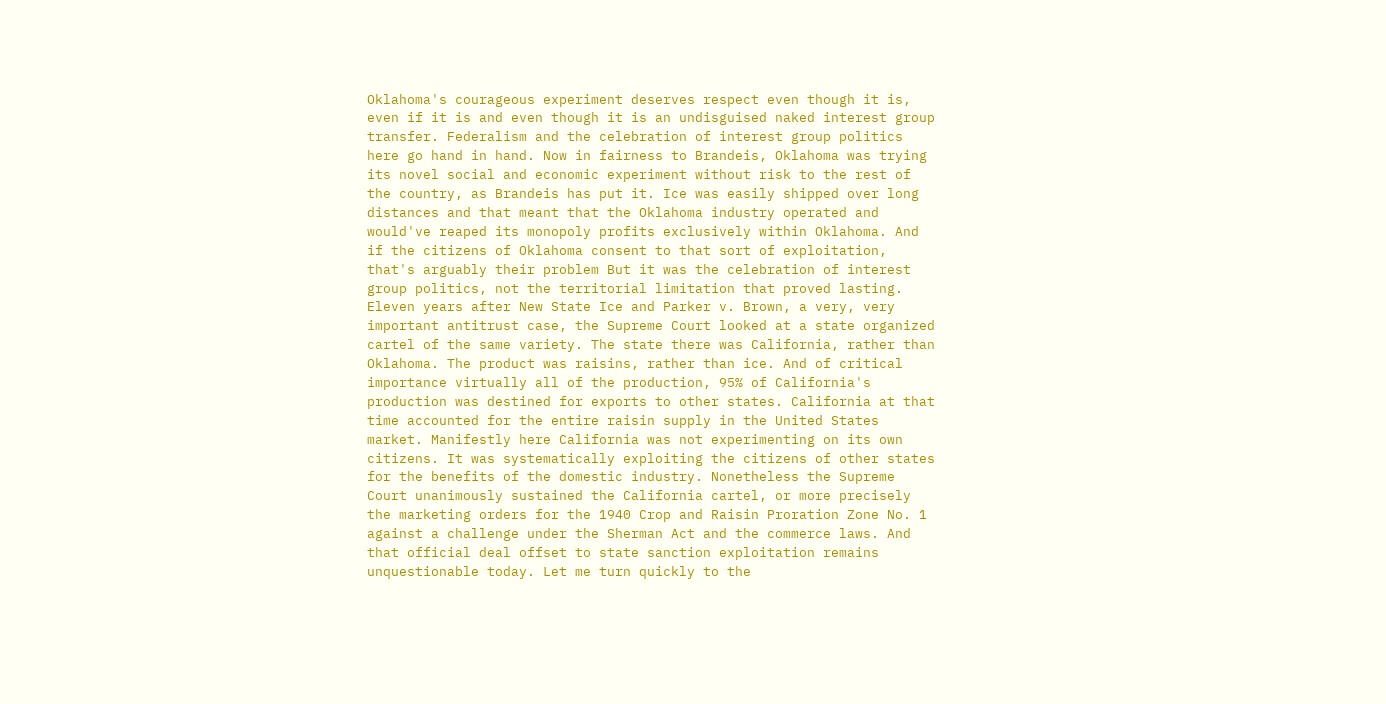Oklahoma's courageous experiment deserves respect even though it is, even if it is and even though it is an undisguised naked interest group transfer. Federalism and the celebration of interest group politics here go hand in hand. Now in fairness to Brandeis, Oklahoma was trying its novel social and economic experiment without risk to the rest of the country, as Brandeis has put it. Ice was easily shipped over long distances and that meant that the Oklahoma industry operated and would've reaped its monopoly profits exclusively within Oklahoma. And if the citizens of Oklahoma consent to that sort of exploitation, that's arguably their problem But it was the celebration of interest group politics, not the territorial limitation that proved lasting. Eleven years after New State Ice and Parker v. Brown, a very, very important antitrust case, the Supreme Court looked at a state organized cartel of the same variety. The state there was California, rather than Oklahoma. The product was raisins, rather than ice. And of critical importance virtually all of the production, 95% of California's production was destined for exports to other states. California at that time accounted for the entire raisin supply in the United States market. Manifestly here California was not experimenting on its own citizens. It was systematically exploiting the citizens of other states for the benefits of the domestic industry. Nonetheless the Supreme Court unanimously sustained the California cartel, or more precisely the marketing orders for the 1940 Crop and Raisin Proration Zone No. 1 against a challenge under the Sherman Act and the commerce laws. And that official deal offset to state sanction exploitation remains unquestionable today. Let me turn quickly to the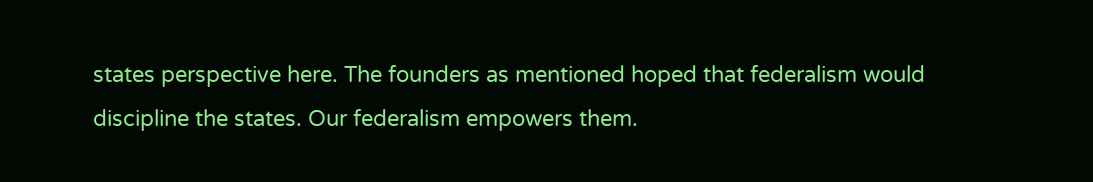states perspective here. The founders as mentioned hoped that federalism would discipline the states. Our federalism empowers them.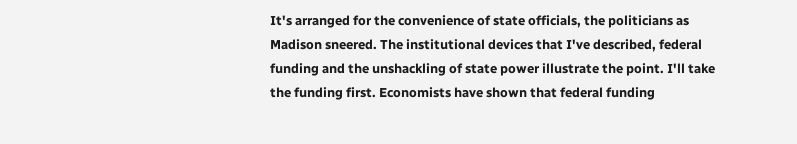It's arranged for the convenience of state officials, the politicians as Madison sneered. The institutional devices that I've described, federal funding and the unshackling of state power illustrate the point. I'll take the funding first. Economists have shown that federal funding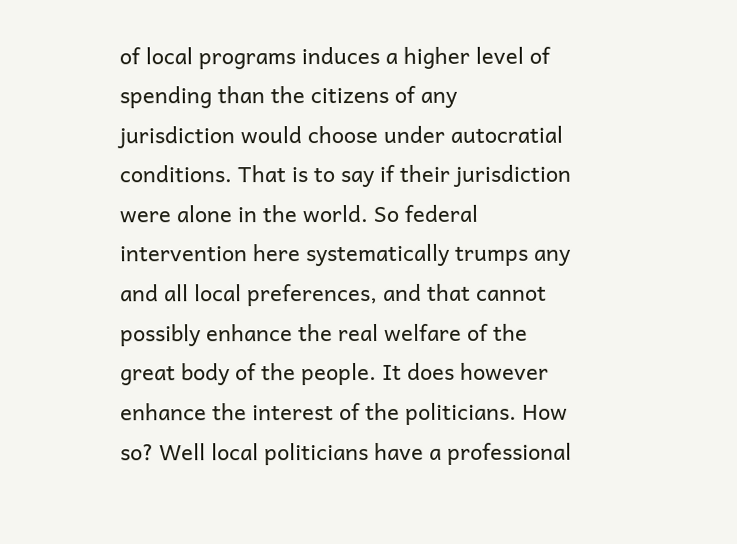of local programs induces a higher level of spending than the citizens of any jurisdiction would choose under autocratial conditions. That is to say if their jurisdiction were alone in the world. So federal intervention here systematically trumps any and all local preferences, and that cannot possibly enhance the real welfare of the great body of the people. It does however enhance the interest of the politicians. How so? Well local politicians have a professional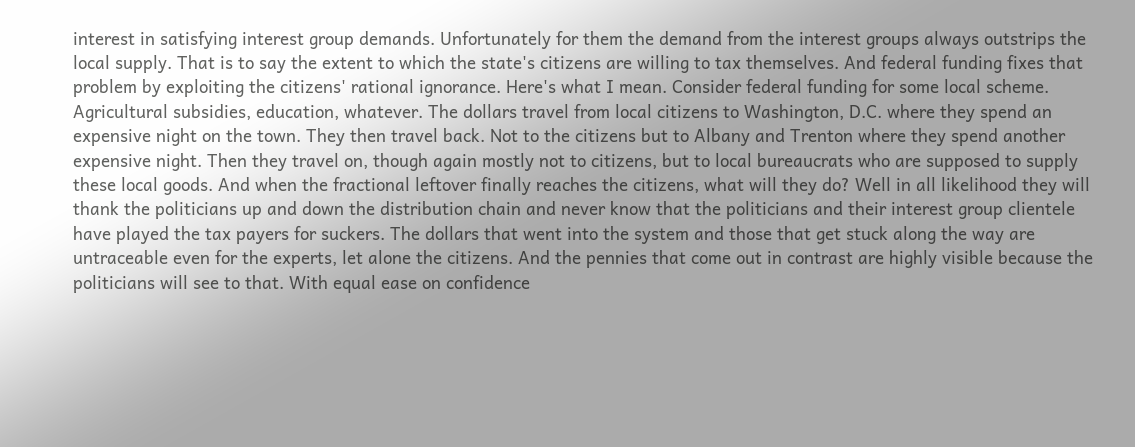interest in satisfying interest group demands. Unfortunately for them the demand from the interest groups always outstrips the local supply. That is to say the extent to which the state's citizens are willing to tax themselves. And federal funding fixes that problem by exploiting the citizens' rational ignorance. Here's what I mean. Consider federal funding for some local scheme. Agricultural subsidies, education, whatever. The dollars travel from local citizens to Washington, D.C. where they spend an expensive night on the town. They then travel back. Not to the citizens but to Albany and Trenton where they spend another expensive night. Then they travel on, though again mostly not to citizens, but to local bureaucrats who are supposed to supply these local goods. And when the fractional leftover finally reaches the citizens, what will they do? Well in all likelihood they will thank the politicians up and down the distribution chain and never know that the politicians and their interest group clientele have played the tax payers for suckers. The dollars that went into the system and those that get stuck along the way are untraceable even for the experts, let alone the citizens. And the pennies that come out in contrast are highly visible because the politicians will see to that. With equal ease on confidence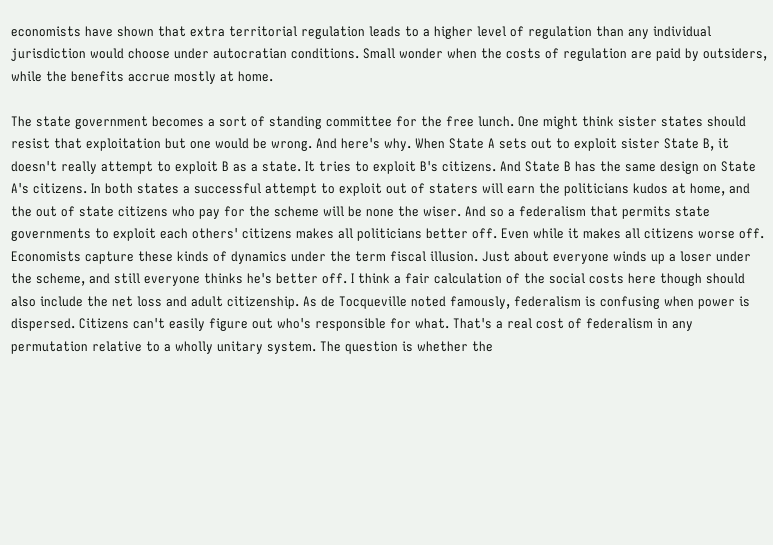economists have shown that extra territorial regulation leads to a higher level of regulation than any individual jurisdiction would choose under autocratian conditions. Small wonder when the costs of regulation are paid by outsiders, while the benefits accrue mostly at home.

The state government becomes a sort of standing committee for the free lunch. One might think sister states should resist that exploitation but one would be wrong. And here's why. When State A sets out to exploit sister State B, it doesn't really attempt to exploit B as a state. It tries to exploit B's citizens. And State B has the same design on State A's citizens. In both states a successful attempt to exploit out of staters will earn the politicians kudos at home, and the out of state citizens who pay for the scheme will be none the wiser. And so a federalism that permits state governments to exploit each others' citizens makes all politicians better off. Even while it makes all citizens worse off. Economists capture these kinds of dynamics under the term fiscal illusion. Just about everyone winds up a loser under the scheme, and still everyone thinks he's better off. I think a fair calculation of the social costs here though should also include the net loss and adult citizenship. As de Tocqueville noted famously, federalism is confusing when power is dispersed. Citizens can't easily figure out who's responsible for what. That's a real cost of federalism in any permutation relative to a wholly unitary system. The question is whether the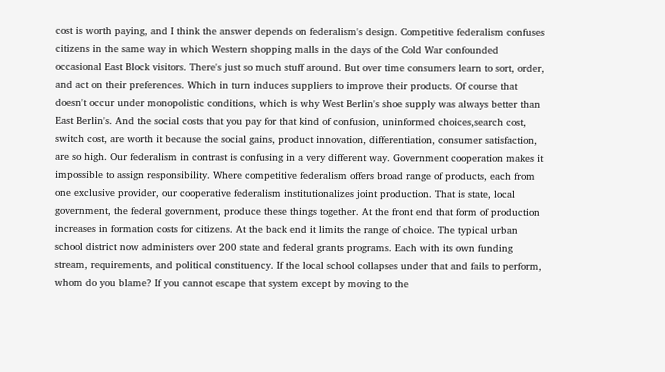cost is worth paying, and I think the answer depends on federalism's design. Competitive federalism confuses citizens in the same way in which Western shopping malls in the days of the Cold War confounded occasional East Block visitors. There's just so much stuff around. But over time consumers learn to sort, order, and act on their preferences. Which in turn induces suppliers to improve their products. Of course that doesn't occur under monopolistic conditions, which is why West Berlin's shoe supply was always better than East Berlin's. And the social costs that you pay for that kind of confusion, uninformed choices,search cost, switch cost, are worth it because the social gains, product innovation, differentiation, consumer satisfaction, are so high. Our federalism in contrast is confusing in a very different way. Government cooperation makes it impossible to assign responsibility. Where competitive federalism offers broad range of products, each from one exclusive provider, our cooperative federalism institutionalizes joint production. That is state, local government, the federal government, produce these things together. At the front end that form of production increases in formation costs for citizens. At the back end it limits the range of choice. The typical urban school district now administers over 200 state and federal grants programs. Each with its own funding stream, requirements, and political constituency. If the local school collapses under that and fails to perform, whom do you blame? If you cannot escape that system except by moving to the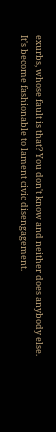exurbs, whose fault is that? You don't know and neither does anybody else. It's become fashionable to lament civic disengagement.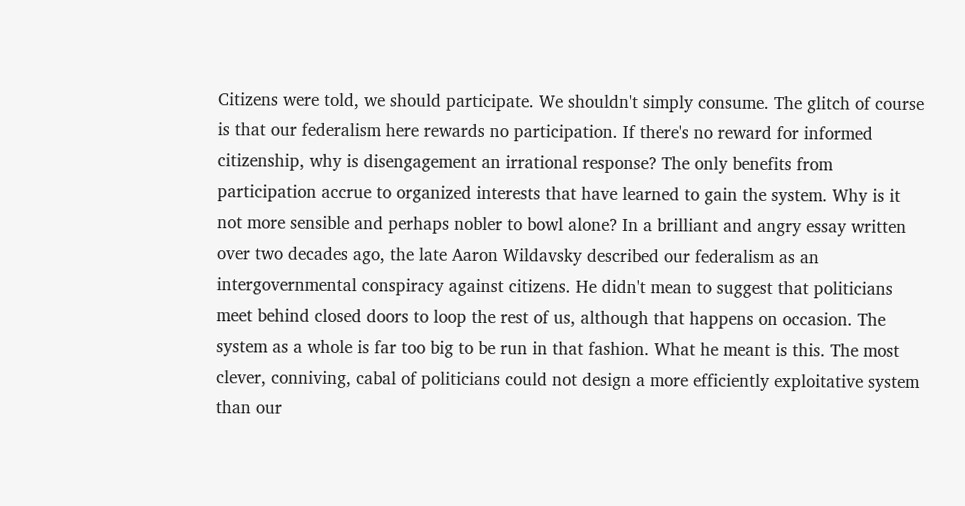Citizens were told, we should participate. We shouldn't simply consume. The glitch of course is that our federalism here rewards no participation. If there's no reward for informed citizenship, why is disengagement an irrational response? The only benefits from participation accrue to organized interests that have learned to gain the system. Why is it not more sensible and perhaps nobler to bowl alone? In a brilliant and angry essay written over two decades ago, the late Aaron Wildavsky described our federalism as an intergovernmental conspiracy against citizens. He didn't mean to suggest that politicians meet behind closed doors to loop the rest of us, although that happens on occasion. The system as a whole is far too big to be run in that fashion. What he meant is this. The most clever, conniving, cabal of politicians could not design a more efficiently exploitative system than our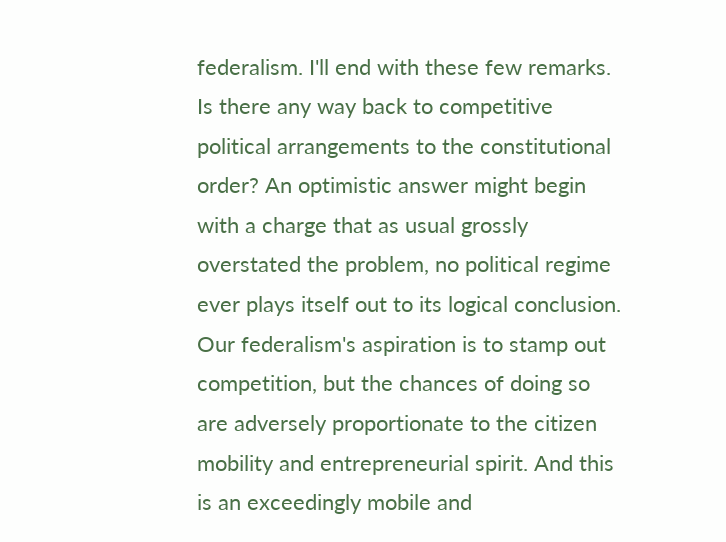federalism. I'll end with these few remarks. Is there any way back to competitive political arrangements to the constitutional order? An optimistic answer might begin with a charge that as usual grossly overstated the problem, no political regime ever plays itself out to its logical conclusion. Our federalism's aspiration is to stamp out competition, but the chances of doing so are adversely proportionate to the citizen mobility and entrepreneurial spirit. And this is an exceedingly mobile and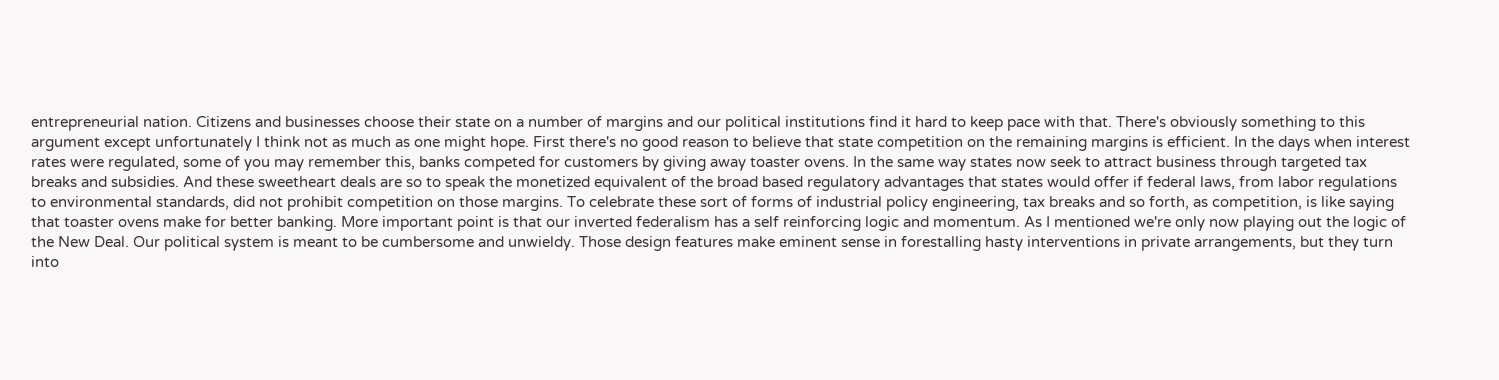entrepreneurial nation. Citizens and businesses choose their state on a number of margins and our political institutions find it hard to keep pace with that. There's obviously something to this argument except unfortunately I think not as much as one might hope. First there's no good reason to believe that state competition on the remaining margins is efficient. In the days when interest rates were regulated, some of you may remember this, banks competed for customers by giving away toaster ovens. In the same way states now seek to attract business through targeted tax breaks and subsidies. And these sweetheart deals are so to speak the monetized equivalent of the broad based regulatory advantages that states would offer if federal laws, from labor regulations to environmental standards, did not prohibit competition on those margins. To celebrate these sort of forms of industrial policy engineering, tax breaks and so forth, as competition, is like saying that toaster ovens make for better banking. More important point is that our inverted federalism has a self reinforcing logic and momentum. As I mentioned we're only now playing out the logic of the New Deal. Our political system is meant to be cumbersome and unwieldy. Those design features make eminent sense in forestalling hasty interventions in private arrangements, but they turn into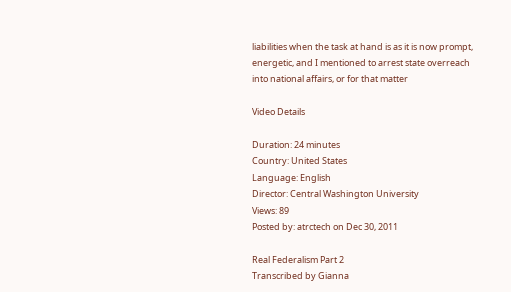liabilities when the task at hand is as it is now prompt, energetic, and I mentioned to arrest state overreach into national affairs, or for that matter

Video Details

Duration: 24 minutes
Country: United States
Language: English
Director: Central Washington University
Views: 89
Posted by: atrctech on Dec 30, 2011

Real Federalism Part 2
Transcribed by Gianna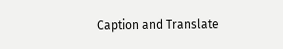Caption and Translate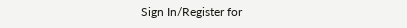Sign In/Register for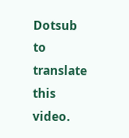Dotsub to translate this video.